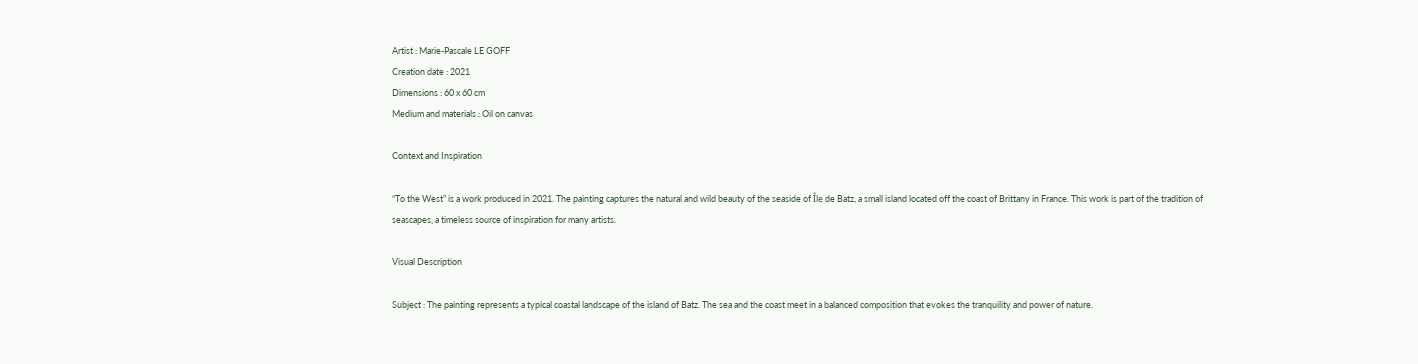Artist : Marie-Pascale LE GOFF
Creation date : 2021
Dimensions : 60 x 60 cm
Medium and materials : Oil on canvas

Context and Inspiration

“To the West” is a work produced in 2021. The painting captures the natural and wild beauty of the seaside of Île de Batz, a small island located off the coast of Brittany in France. This work is part of the tradition of seascapes, a timeless source of inspiration for many artists.

Visual Description

Subject : The painting represents a typical coastal landscape of the island of Batz. The sea and the coast meet in a balanced composition that evokes the tranquility and power of nature.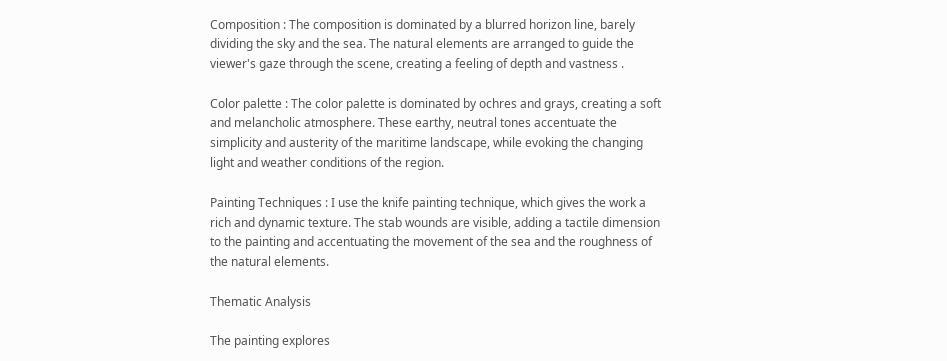Composition : The composition is dominated by a blurred horizon line, barely dividing the sky and the sea. The natural elements are arranged to guide the viewer's gaze through the scene, creating a feeling of depth and vastness .

Color palette : The color palette is dominated by ochres and grays, creating a soft and melancholic atmosphere. These earthy, neutral tones accentuate the simplicity and austerity of the maritime landscape, while evoking the changing light and weather conditions of the region.

Painting Techniques : I use the knife painting technique, which gives the work a rich and dynamic texture. The stab wounds are visible, adding a tactile dimension to the painting and accentuating the movement of the sea and the roughness of the natural elements.

Thematic Analysis

The painting explores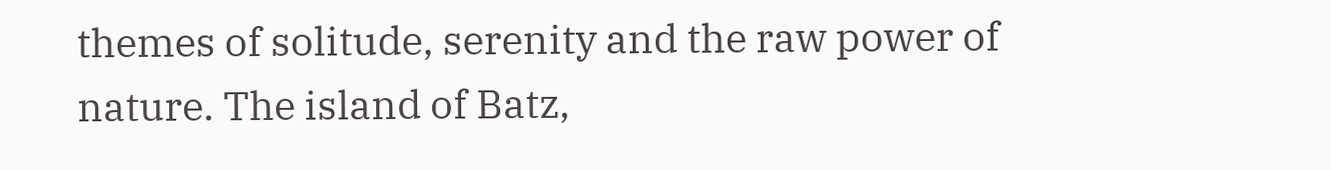themes of solitude, serenity and the raw power of nature. The island of Batz,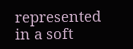represented in a soft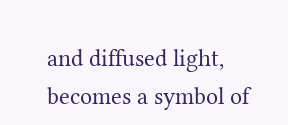and diffused light, becomes a symbol of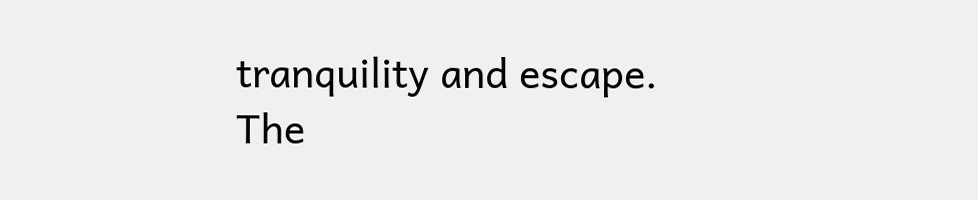tranquility and escape. The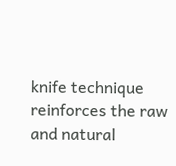knife technique reinforces the raw and natural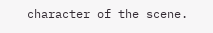character of the scene.